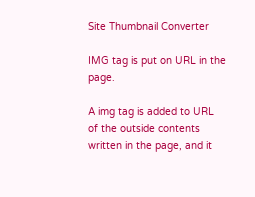Site Thumbnail Converter

IMG tag is put on URL in the page.

A img tag is added to URL of the outside contents written in the page, and it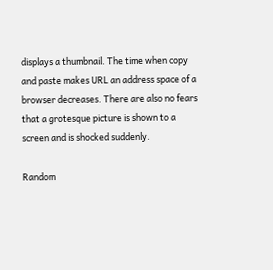displays a thumbnail. The time when copy and paste makes URL an address space of a browser decreases. There are also no fears that a grotesque picture is shown to a screen and is shocked suddenly.

Random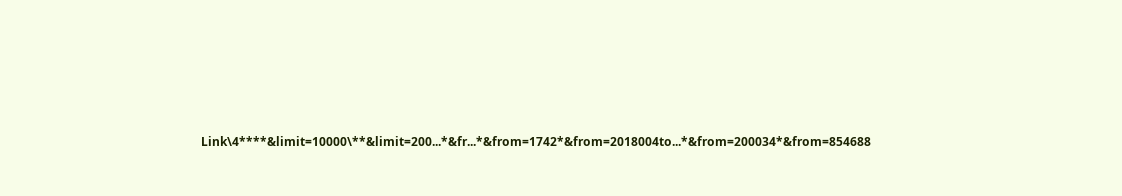Link\4****&limit=10000\**&limit=200...*&fr...*&from=1742*&from=2018004to...*&from=200034*&from=854688